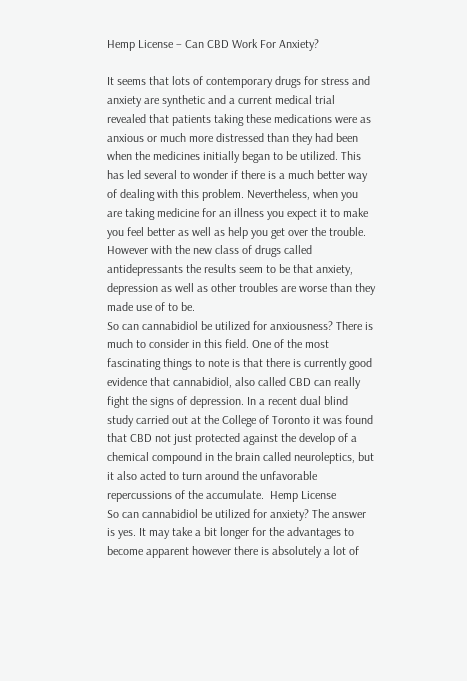Hemp License – Can CBD Work For Anxiety?

It seems that lots of contemporary drugs for stress and anxiety are synthetic and a current medical trial revealed that patients taking these medications were as anxious or much more distressed than they had been when the medicines initially began to be utilized. This has led several to wonder if there is a much better way of dealing with this problem. Nevertheless, when you are taking medicine for an illness you expect it to make you feel better as well as help you get over the trouble. However with the new class of drugs called antidepressants the results seem to be that anxiety, depression as well as other troubles are worse than they made use of to be.
So can cannabidiol be utilized for anxiousness? There is much to consider in this field. One of the most fascinating things to note is that there is currently good evidence that cannabidiol, also called CBD can really fight the signs of depression. In a recent dual blind study carried out at the College of Toronto it was found that CBD not just protected against the develop of a chemical compound in the brain called neuroleptics, but it also acted to turn around the unfavorable repercussions of the accumulate.  Hemp License
So can cannabidiol be utilized for anxiety? The answer is yes. It may take a bit longer for the advantages to become apparent however there is absolutely a lot of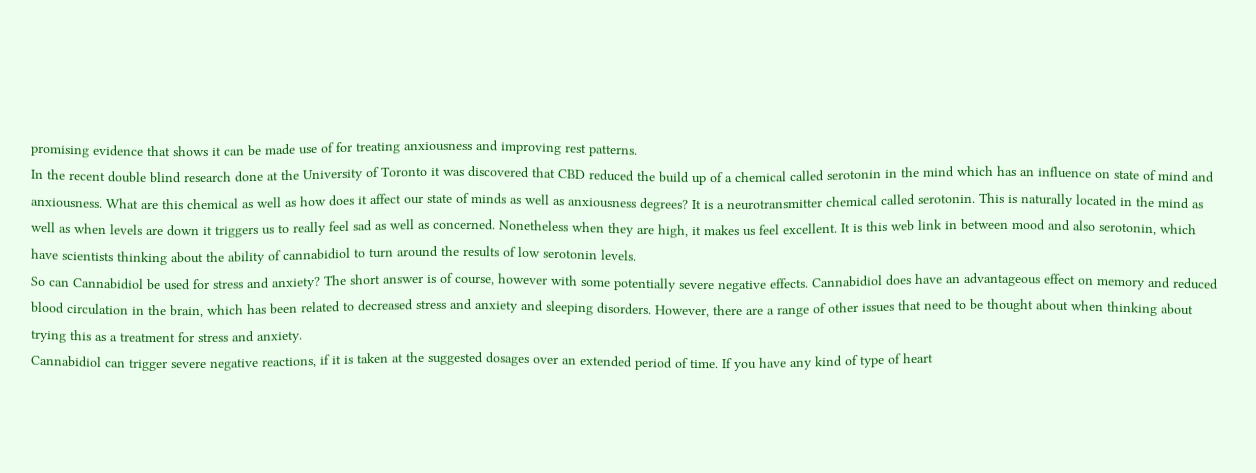promising evidence that shows it can be made use of for treating anxiousness and improving rest patterns.
In the recent double blind research done at the University of Toronto it was discovered that CBD reduced the build up of a chemical called serotonin in the mind which has an influence on state of mind and anxiousness. What are this chemical as well as how does it affect our state of minds as well as anxiousness degrees? It is a neurotransmitter chemical called serotonin. This is naturally located in the mind as well as when levels are down it triggers us to really feel sad as well as concerned. Nonetheless when they are high, it makes us feel excellent. It is this web link in between mood and also serotonin, which have scientists thinking about the ability of cannabidiol to turn around the results of low serotonin levels.
So can Cannabidiol be used for stress and anxiety? The short answer is of course, however with some potentially severe negative effects. Cannabidiol does have an advantageous effect on memory and reduced blood circulation in the brain, which has been related to decreased stress and anxiety and sleeping disorders. However, there are a range of other issues that need to be thought about when thinking about trying this as a treatment for stress and anxiety.
Cannabidiol can trigger severe negative reactions, if it is taken at the suggested dosages over an extended period of time. If you have any kind of type of heart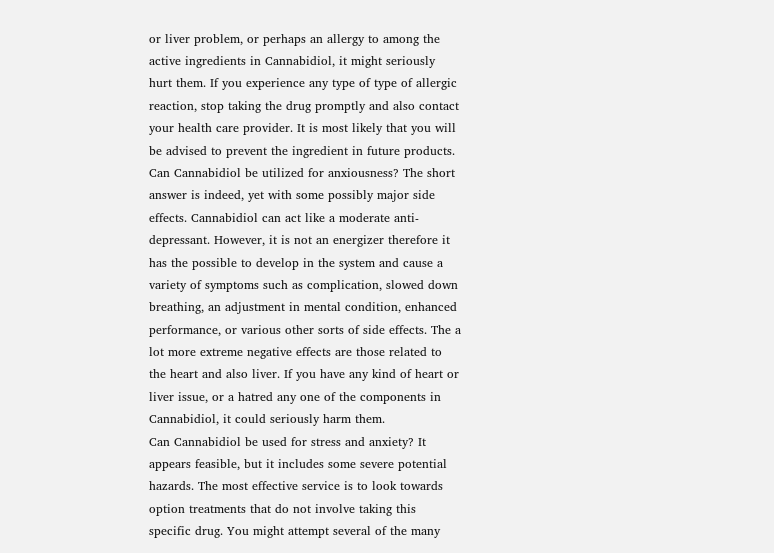or liver problem, or perhaps an allergy to among the active ingredients in Cannabidiol, it might seriously hurt them. If you experience any type of type of allergic reaction, stop taking the drug promptly and also contact your health care provider. It is most likely that you will be advised to prevent the ingredient in future products.
Can Cannabidiol be utilized for anxiousness? The short answer is indeed, yet with some possibly major side effects. Cannabidiol can act like a moderate anti-depressant. However, it is not an energizer therefore it has the possible to develop in the system and cause a variety of symptoms such as complication, slowed down breathing, an adjustment in mental condition, enhanced performance, or various other sorts of side effects. The a lot more extreme negative effects are those related to the heart and also liver. If you have any kind of heart or liver issue, or a hatred any one of the components in Cannabidiol, it could seriously harm them.
Can Cannabidiol be used for stress and anxiety? It appears feasible, but it includes some severe potential hazards. The most effective service is to look towards option treatments that do not involve taking this specific drug. You might attempt several of the many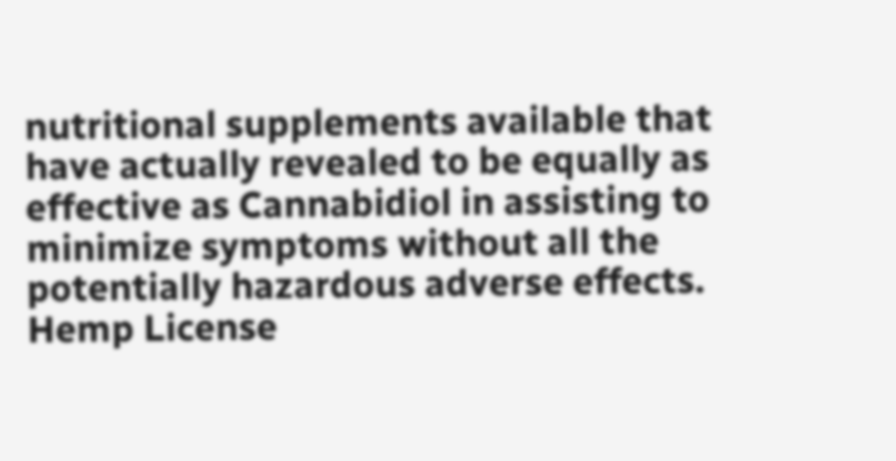nutritional supplements available that have actually revealed to be equally as effective as Cannabidiol in assisting to minimize symptoms without all the potentially hazardous adverse effects. Hemp License